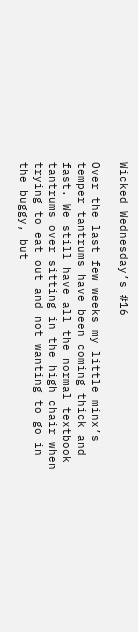Wicked Wednesday’s #16

Over the last few weeks my little minx’s temper tantrums have been coming thick and fast. We still have all the normal textbook tantrums over sitting in the high chair when trying to eat out and not wanting to go in the buggy, but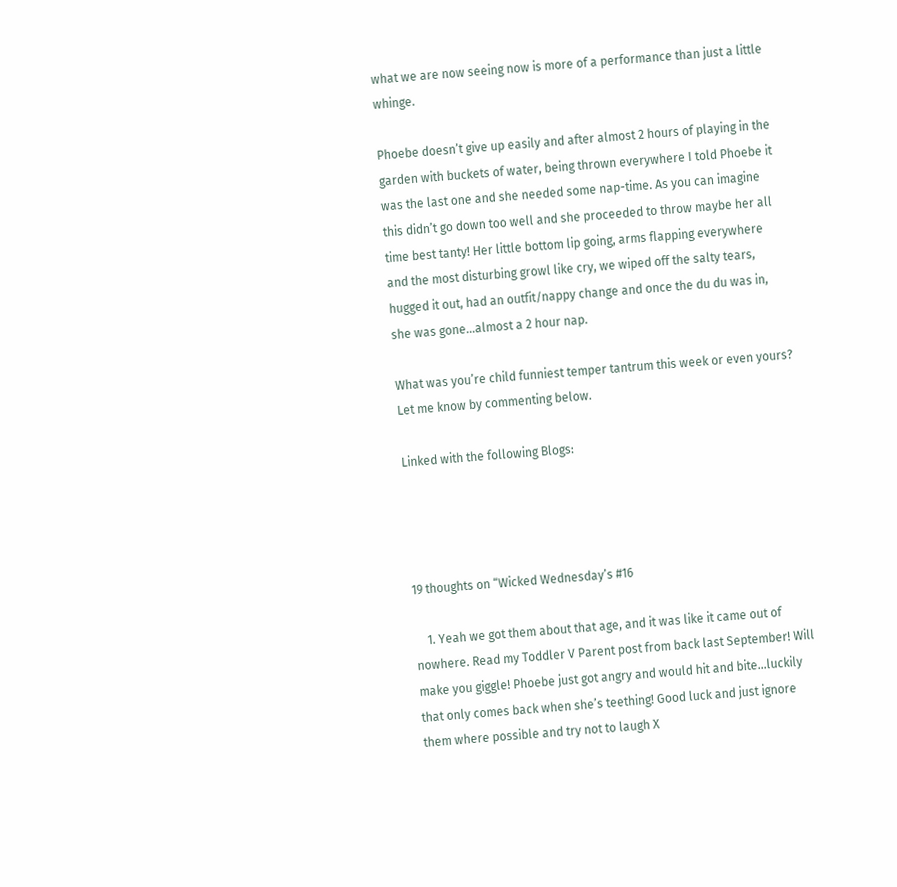what we are now seeing now is more of a performance than just a little whinge.

Phoebe doesn’t give up easily and after almost 2 hours of playing in the garden with buckets of water, being thrown everywhere I told Phoebe it was the last one and she needed some nap-time. As you can imagine this didn’t go down too well and she proceeded to throw maybe her all time best tanty! Her little bottom lip going, arms flapping everywhere and the most disturbing growl like cry, we wiped off the salty tears, hugged it out, had an outfit/nappy change and once the du du was in, she was gone…almost a 2 hour nap.

What was you’re child funniest temper tantrum this week or even yours? Let me know by commenting below.

Linked with the following Blogs:




19 thoughts on “Wicked Wednesday’s #16

    1. Yeah we got them about that age, and it was like it came out of nowhere. Read my Toddler V Parent post from back last September! Will make you giggle! Phoebe just got angry and would hit and bite…luckily that only comes back when she’s teething! Good luck and just ignore them where possible and try not to laugh X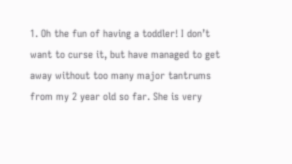1. Oh the fun of having a toddler! I don’t want to curse it, but have managed to get away without too many major tantrums from my 2 year old so far. She is very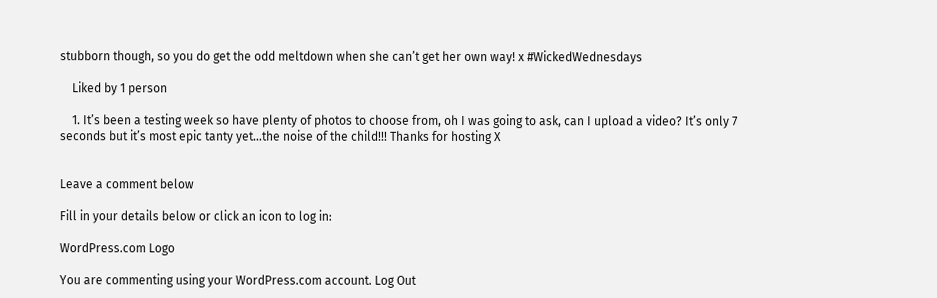stubborn though, so you do get the odd meltdown when she can’t get her own way! x #WickedWednesdays

    Liked by 1 person

    1. It’s been a testing week so have plenty of photos to choose from, oh I was going to ask, can I upload a video? It’s only 7 seconds but it’s most epic tanty yet…the noise of the child!!! Thanks for hosting X


Leave a comment below

Fill in your details below or click an icon to log in:

WordPress.com Logo

You are commenting using your WordPress.com account. Log Out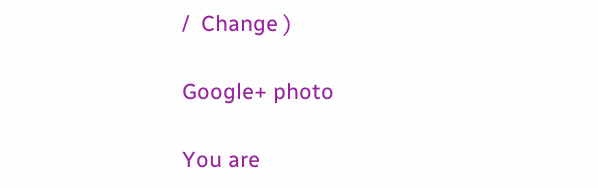/  Change )

Google+ photo

You are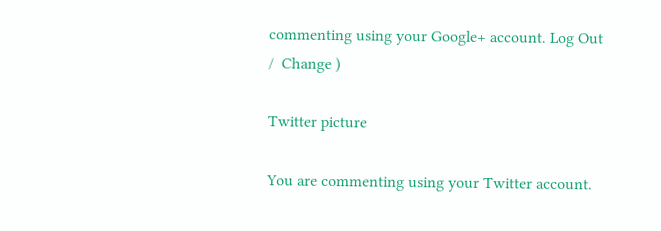commenting using your Google+ account. Log Out /  Change )

Twitter picture

You are commenting using your Twitter account.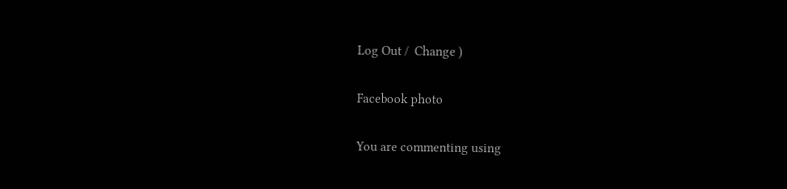Log Out /  Change )

Facebook photo

You are commenting using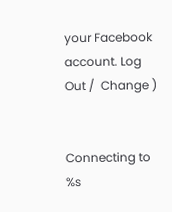your Facebook account. Log Out /  Change )


Connecting to %s